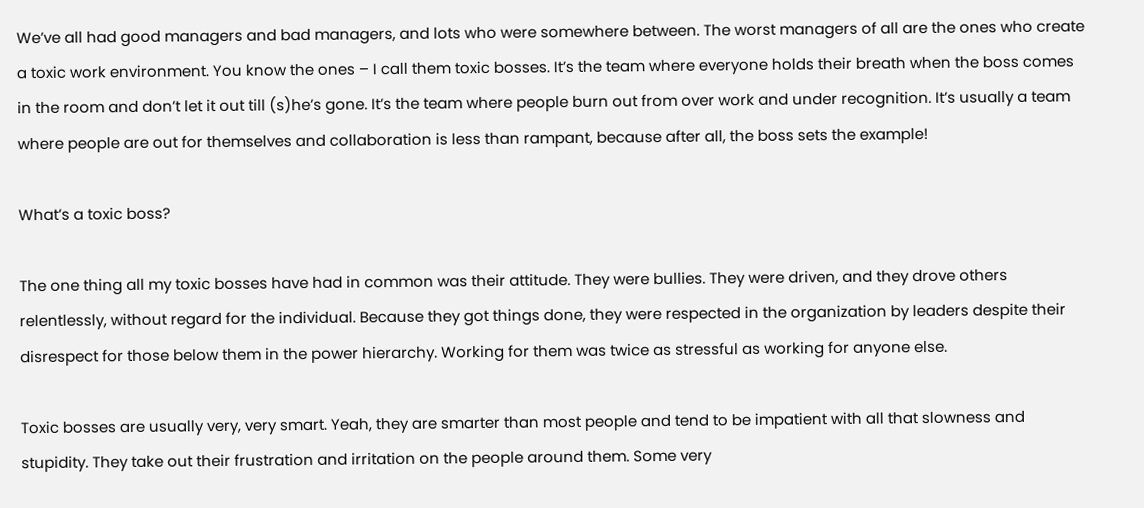We’ve all had good managers and bad managers, and lots who were somewhere between. The worst managers of all are the ones who create a toxic work environment. You know the ones – I call them toxic bosses. It’s the team where everyone holds their breath when the boss comes in the room and don’t let it out till (s)he’s gone. It’s the team where people burn out from over work and under recognition. It’s usually a team where people are out for themselves and collaboration is less than rampant, because after all, the boss sets the example!

What’s a toxic boss?

The one thing all my toxic bosses have had in common was their attitude. They were bullies. They were driven, and they drove others relentlessly, without regard for the individual. Because they got things done, they were respected in the organization by leaders despite their disrespect for those below them in the power hierarchy. Working for them was twice as stressful as working for anyone else.

Toxic bosses are usually very, very smart. Yeah, they are smarter than most people and tend to be impatient with all that slowness and stupidity. They take out their frustration and irritation on the people around them. Some very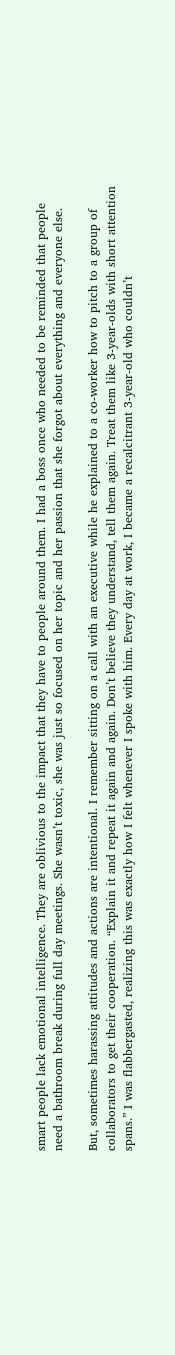smart people lack emotional intelligence. They are oblivious to the impact that they have to people around them. I had a boss once who needed to be reminded that people need a bathroom break during full day meetings. She wasn’t toxic, she was just so focused on her topic and her passion that she forgot about everything and everyone else.

But, sometimes harassing attitudes and actions are intentional. I remember sitting on a call with an executive while he explained to a co-worker how to pitch to a group of collaborators to get their cooperation. “Explain it and repeat it again and again. Don’t believe they understand, tell them again. Treat them like 3-year-olds with short attention spans.” I was flabbergasted, realizing this was exactly how I felt whenever I spoke with him. Every day at work, I became a recalcitrant 3-year-old who couldn’t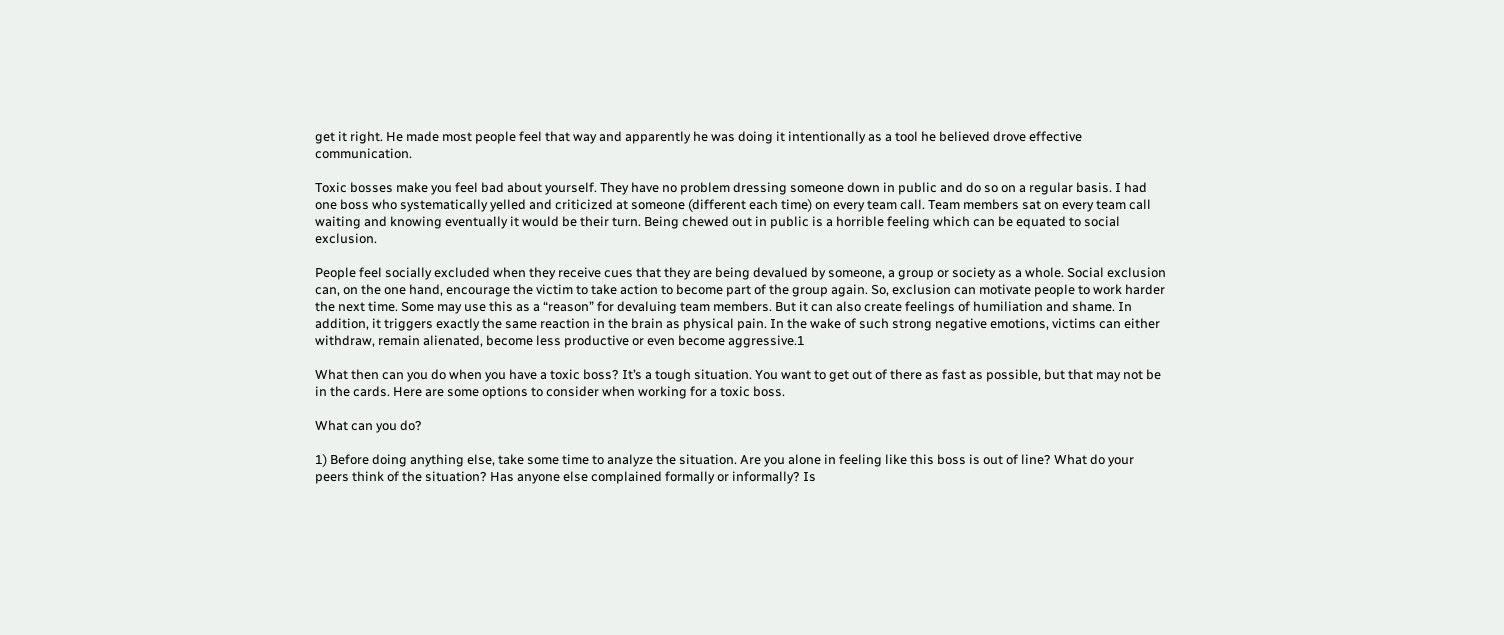get it right. He made most people feel that way and apparently he was doing it intentionally as a tool he believed drove effective communication.

Toxic bosses make you feel bad about yourself. They have no problem dressing someone down in public and do so on a regular basis. I had one boss who systematically yelled and criticized at someone (different each time) on every team call. Team members sat on every team call waiting and knowing eventually it would be their turn. Being chewed out in public is a horrible feeling which can be equated to social exclusion.

People feel socially excluded when they receive cues that they are being devalued by someone, a group or society as a whole. Social exclusion can, on the one hand, encourage the victim to take action to become part of the group again. So, exclusion can motivate people to work harder the next time. Some may use this as a “reason” for devaluing team members. But it can also create feelings of humiliation and shame. In addition, it triggers exactly the same reaction in the brain as physical pain. In the wake of such strong negative emotions, victims can either withdraw, remain alienated, become less productive or even become aggressive.1

What then can you do when you have a toxic boss? It’s a tough situation. You want to get out of there as fast as possible, but that may not be in the cards. Here are some options to consider when working for a toxic boss.

What can you do?

1) Before doing anything else, take some time to analyze the situation. Are you alone in feeling like this boss is out of line? What do your peers think of the situation? Has anyone else complained formally or informally? Is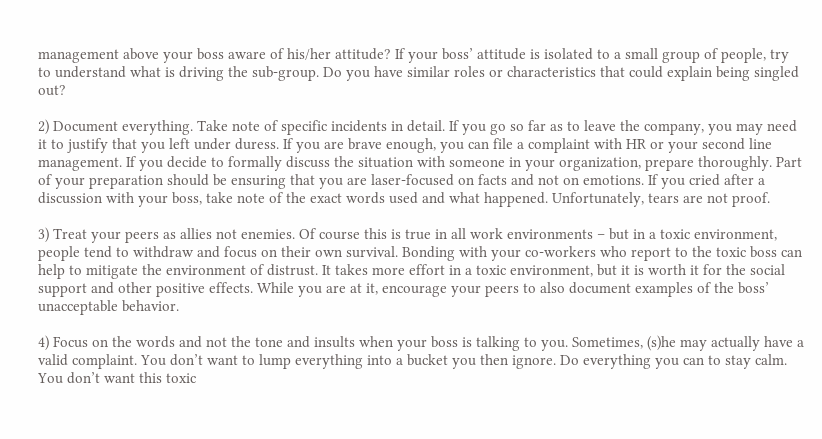management above your boss aware of his/her attitude? If your boss’ attitude is isolated to a small group of people, try to understand what is driving the sub-group. Do you have similar roles or characteristics that could explain being singled out?

2) Document everything. Take note of specific incidents in detail. If you go so far as to leave the company, you may need it to justify that you left under duress. If you are brave enough, you can file a complaint with HR or your second line management. If you decide to formally discuss the situation with someone in your organization, prepare thoroughly. Part of your preparation should be ensuring that you are laser-focused on facts and not on emotions. If you cried after a discussion with your boss, take note of the exact words used and what happened. Unfortunately, tears are not proof.

3) Treat your peers as allies not enemies. Of course this is true in all work environments – but in a toxic environment, people tend to withdraw and focus on their own survival. Bonding with your co-workers who report to the toxic boss can help to mitigate the environment of distrust. It takes more effort in a toxic environment, but it is worth it for the social support and other positive effects. While you are at it, encourage your peers to also document examples of the boss’ unacceptable behavior.

4) Focus on the words and not the tone and insults when your boss is talking to you. Sometimes, (s)he may actually have a valid complaint. You don’t want to lump everything into a bucket you then ignore. Do everything you can to stay calm. You don’t want this toxic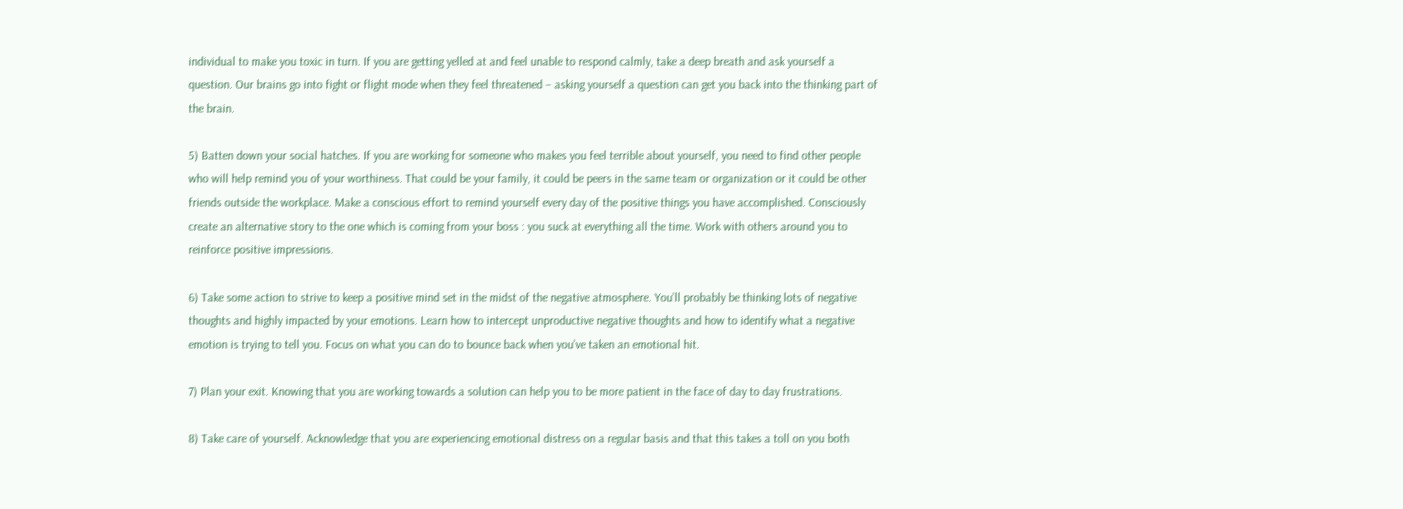individual to make you toxic in turn. If you are getting yelled at and feel unable to respond calmly, take a deep breath and ask yourself a question. Our brains go into fight or flight mode when they feel threatened – asking yourself a question can get you back into the thinking part of the brain.

5) Batten down your social hatches. If you are working for someone who makes you feel terrible about yourself, you need to find other people who will help remind you of your worthiness. That could be your family, it could be peers in the same team or organization or it could be other friends outside the workplace. Make a conscious effort to remind yourself every day of the positive things you have accomplished. Consciously create an alternative story to the one which is coming from your boss : you suck at everything all the time. Work with others around you to reinforce positive impressions.

6) Take some action to strive to keep a positive mind set in the midst of the negative atmosphere. You’ll probably be thinking lots of negative thoughts and highly impacted by your emotions. Learn how to intercept unproductive negative thoughts and how to identify what a negative emotion is trying to tell you. Focus on what you can do to bounce back when you’ve taken an emotional hit.

7) Plan your exit. Knowing that you are working towards a solution can help you to be more patient in the face of day to day frustrations.

8) Take care of yourself. Acknowledge that you are experiencing emotional distress on a regular basis and that this takes a toll on you both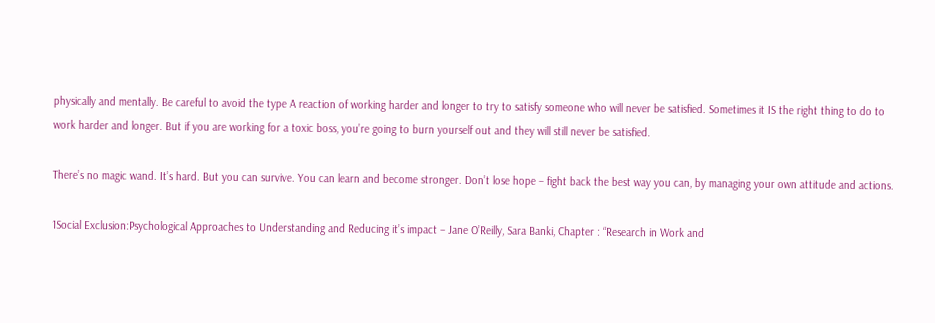physically and mentally. Be careful to avoid the type A reaction of working harder and longer to try to satisfy someone who will never be satisfied. Sometimes it IS the right thing to do to work harder and longer. But if you are working for a toxic boss, you’re going to burn yourself out and they will still never be satisfied.

There’s no magic wand. It’s hard. But you can survive. You can learn and become stronger. Don’t lose hope – fight back the best way you can, by managing your own attitude and actions.

1Social Exclusion:Psychological Approaches to Understanding and Reducing it’s impact – Jane O’Reilly, Sara Banki, Chapter : “Research in Work and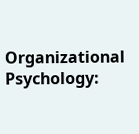Organizational Psychology: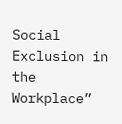Social Exclusion in the Workplace”